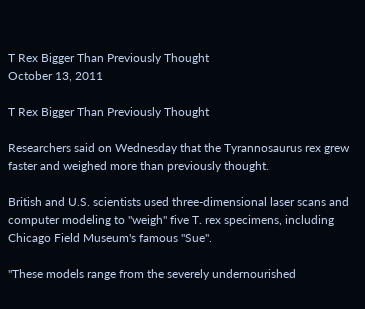T Rex Bigger Than Previously Thought
October 13, 2011

T Rex Bigger Than Previously Thought

Researchers said on Wednesday that the Tyrannosaurus rex grew faster and weighed more than previously thought.

British and U.S. scientists used three-dimensional laser scans and computer modeling to "weigh" five T. rex specimens, including Chicago Field Museum's famous "Sue".

"These models range from the severely undernourished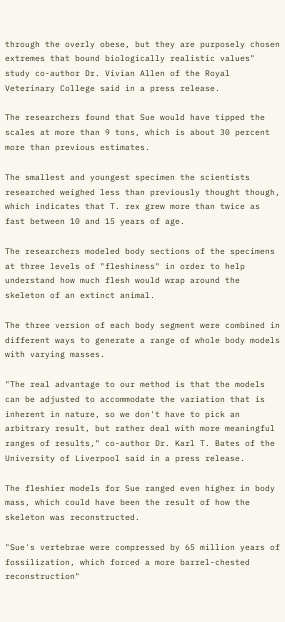through the overly obese, but they are purposely chosen extremes that bound biologically realistic values" study co-author Dr. Vivian Allen of the Royal Veterinary College said in a press release.

The researchers found that Sue would have tipped the scales at more than 9 tons, which is about 30 percent more than previous estimates.

The smallest and youngest specimen the scientists researched weighed less than previously thought though, which indicates that T. rex grew more than twice as fast between 10 and 15 years of age.

The researchers modeled body sections of the specimens at three levels of "fleshiness" in order to help understand how much flesh would wrap around the skeleton of an extinct animal.

The three version of each body segment were combined in different ways to generate a range of whole body models with varying masses.

"The real advantage to our method is that the models can be adjusted to accommodate the variation that is inherent in nature, so we don't have to pick an arbitrary result, but rather deal with more meaningful ranges of results," co-author Dr. Karl T. Bates of the University of Liverpool said in a press release.

The fleshier models for Sue ranged even higher in body mass, which could have been the result of how the skeleton was reconstructed.

"Sue's vertebrae were compressed by 65 million years of fossilization, which forced a more barrel-chested reconstruction"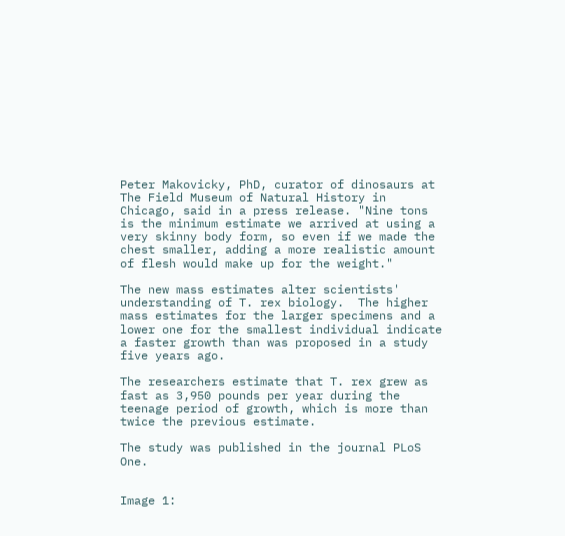Peter Makovicky, PhD, curator of dinosaurs at The Field Museum of Natural History in Chicago, said in a press release. "Nine tons is the minimum estimate we arrived at using a very skinny body form, so even if we made the chest smaller, adding a more realistic amount of flesh would make up for the weight."

The new mass estimates alter scientists' understanding of T. rex biology.  The higher mass estimates for the larger specimens and a lower one for the smallest individual indicate a faster growth than was proposed in a study five years ago.

The researchers estimate that T. rex grew as fast as 3,950 pounds per year during the teenage period of growth, which is more than twice the previous estimate.

The study was published in the journal PLoS One.


Image 1: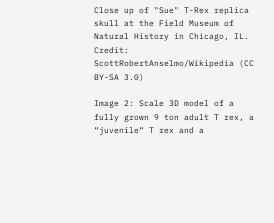Close up of "Sue" T-Rex replica skull at the Field Museum of Natural History in Chicago, IL. Credit: ScottRobertAnselmo/Wikipedia (CC BY-SA 3.0)

Image 2: Scale 3D model of a fully grown 9 ton adult T rex, a “juvenile“ T rex and a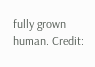fully grown human. Credit: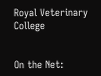Royal Veterinary College


On the Net: